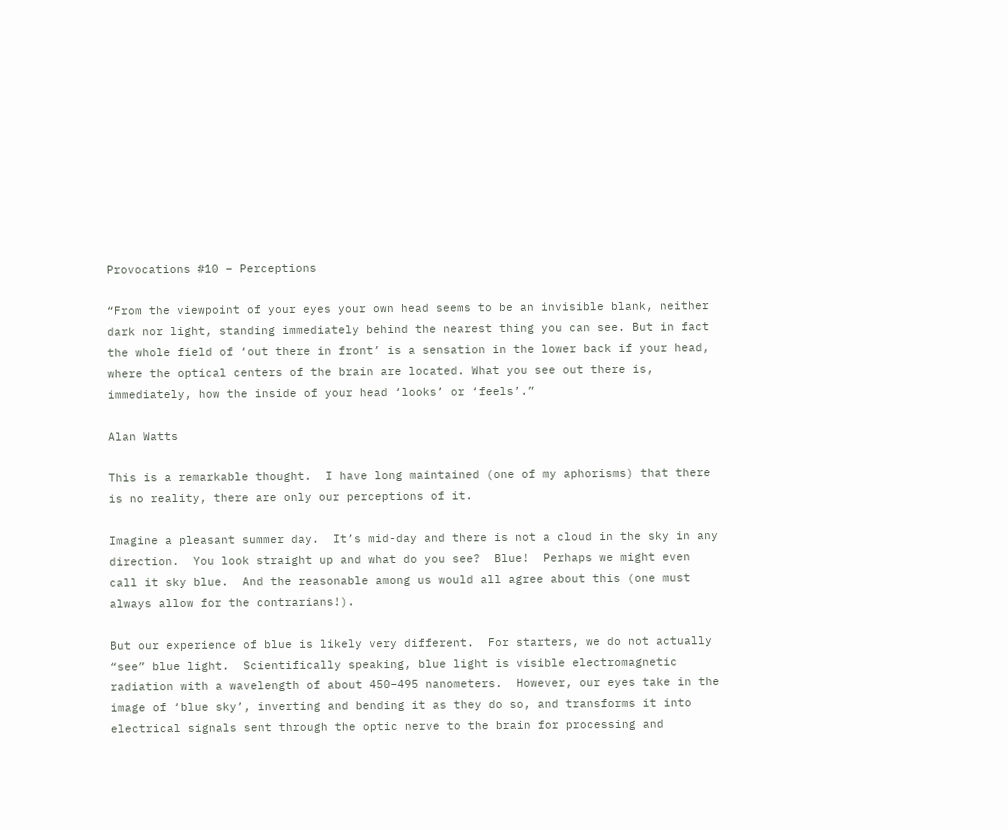Provocations #10 – Perceptions

“From the viewpoint of your eyes your own head seems to be an invisible blank, neither dark nor light, standing immediately behind the nearest thing you can see. But in fact the whole field of ‘out there in front’ is a sensation in the lower back if your head, where the optical centers of the brain are located. What you see out there is, immediately, how the inside of your head ‘looks’ or ‘feels’.”

Alan Watts

This is a remarkable thought.  I have long maintained (one of my aphorisms) that there is no reality, there are only our perceptions of it.

Imagine a pleasant summer day.  It’s mid-day and there is not a cloud in the sky in any direction.  You look straight up and what do you see?  Blue!  Perhaps we might even call it sky blue.  And the reasonable among us would all agree about this (one must always allow for the contrarians!).

But our experience of blue is likely very different.  For starters, we do not actually “see” blue light.  Scientifically speaking, blue light is visible electromagnetic radiation with a wavelength of about 450–495 nanometers.  However, our eyes take in the image of ‘blue sky’, inverting and bending it as they do so, and transforms it into electrical signals sent through the optic nerve to the brain for processing and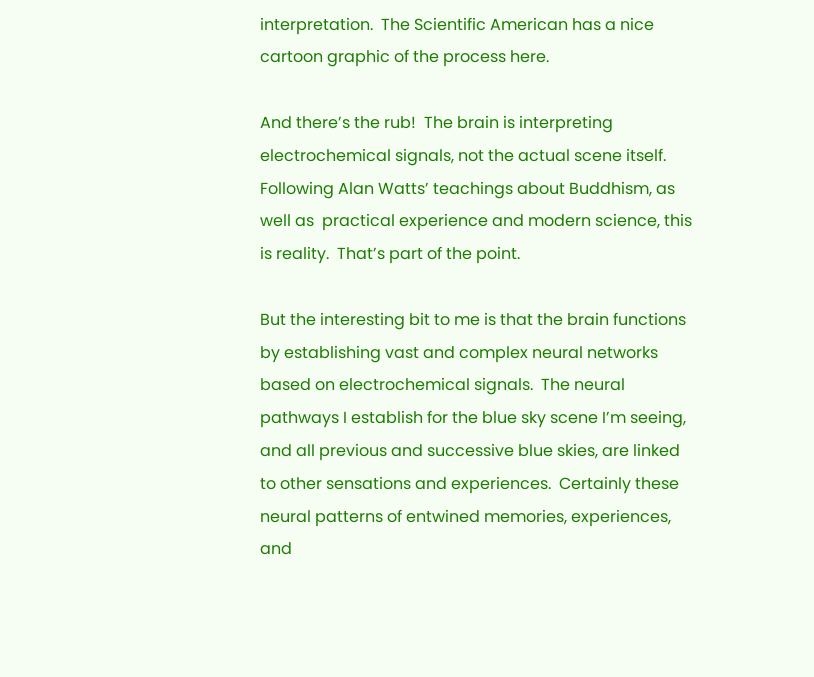interpretation.  The Scientific American has a nice cartoon graphic of the process here.

And there’s the rub!  The brain is interpreting electrochemical signals, not the actual scene itself.  Following Alan Watts’ teachings about Buddhism, as well as  practical experience and modern science, this is reality.  That’s part of the point.

But the interesting bit to me is that the brain functions by establishing vast and complex neural networks based on electrochemical signals.  The neural pathways I establish for the blue sky scene I’m seeing, and all previous and successive blue skies, are linked to other sensations and experiences.  Certainly these neural patterns of entwined memories, experiences, and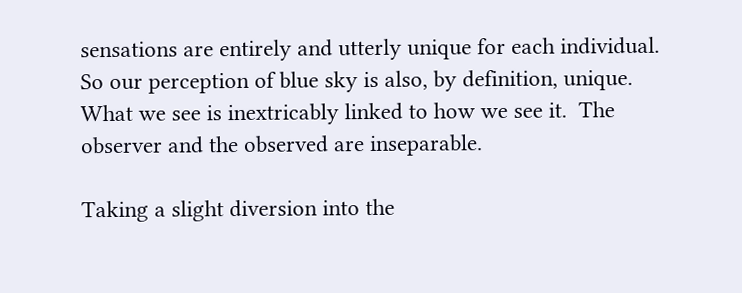sensations are entirely and utterly unique for each individual.  So our perception of blue sky is also, by definition, unique.  What we see is inextricably linked to how we see it.  The observer and the observed are inseparable.

Taking a slight diversion into the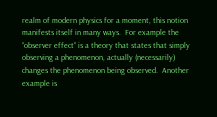realm of modern physics for a moment, this notion manifests itself in many ways.  For example the “observer effect” is a theory that states that simply observing a phenomenon, actually (necessarily) changes the phenomenon being observed.  Another example is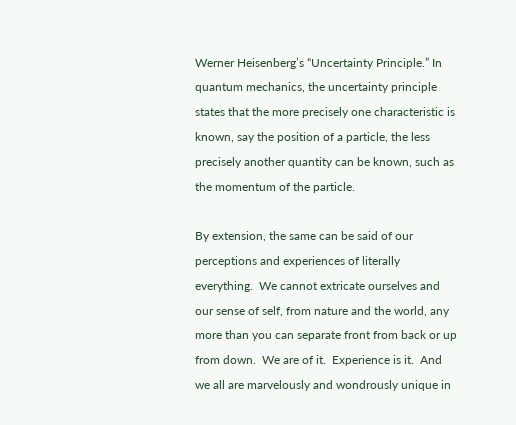Werner Heisenberg’s “Uncertainty Principle.” In quantum mechanics, the uncertainty principle states that the more precisely one characteristic is known, say the position of a particle, the less precisely another quantity can be known, such as the momentum of the particle.

By extension, the same can be said of our perceptions and experiences of literally everything.  We cannot extricate ourselves and our sense of self, from nature and the world, any more than you can separate front from back or up from down.  We are of it.  Experience is it.  And we all are marvelously and wondrously unique in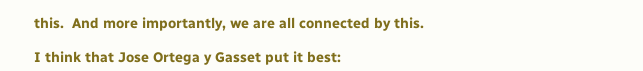this.  And more importantly, we are all connected by this.

I think that Jose Ortega y Gasset put it best: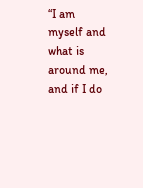“I am myself and what is around me, and if I do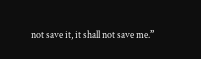not save it, it shall not save me.”